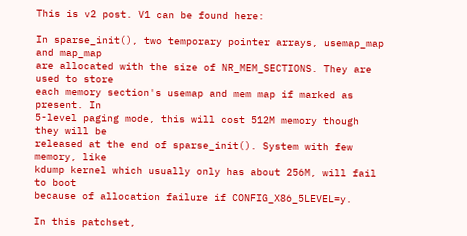This is v2 post. V1 can be found here:

In sparse_init(), two temporary pointer arrays, usemap_map and map_map
are allocated with the size of NR_MEM_SECTIONS. They are used to store
each memory section's usemap and mem map if marked as present. In
5-level paging mode, this will cost 512M memory though they will be
released at the end of sparse_init(). System with few memory, like
kdump kernel which usually only has about 256M, will fail to boot
because of allocation failure if CONFIG_X86_5LEVEL=y.

In this patchset,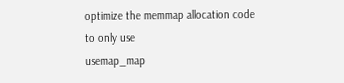optimize the memmap allocation code to only use
usemap_map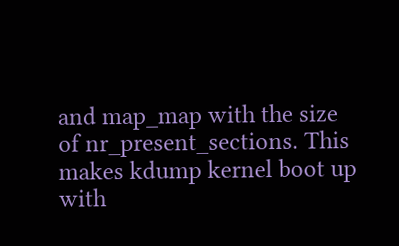and map_map with the size of nr_present_sections. This
makes kdump kernel boot up with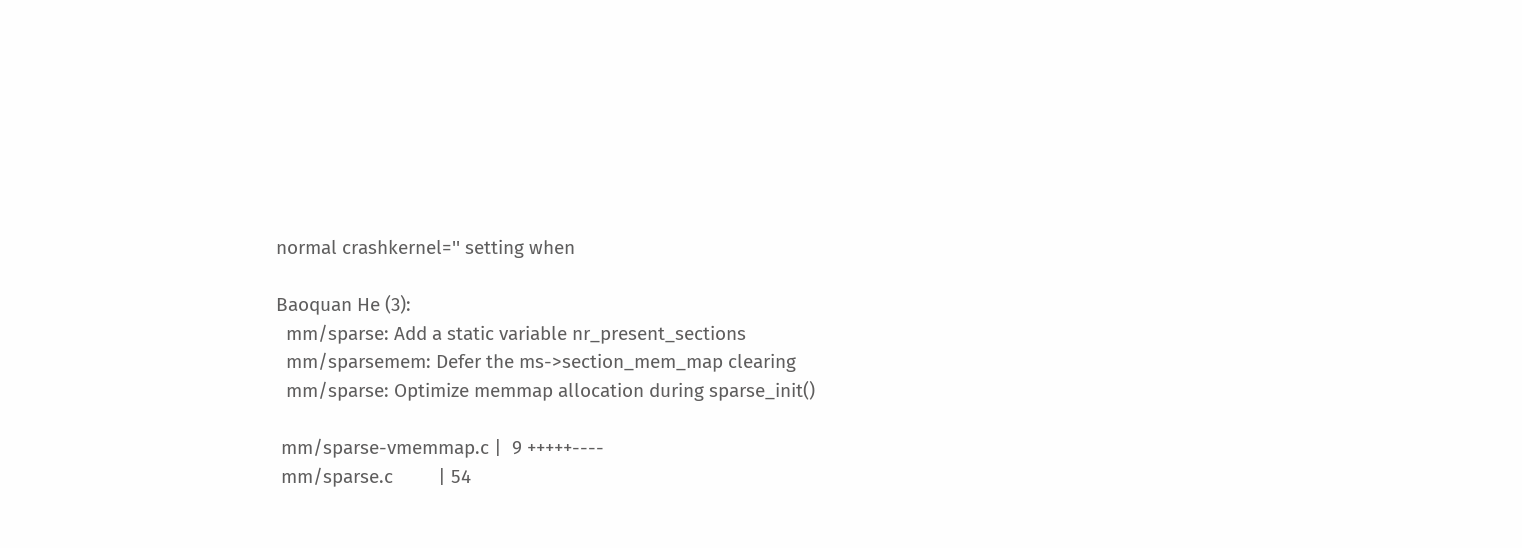normal crashkernel='' setting when

Baoquan He (3):
  mm/sparse: Add a static variable nr_present_sections
  mm/sparsemem: Defer the ms->section_mem_map clearing
  mm/sparse: Optimize memmap allocation during sparse_init()

 mm/sparse-vmemmap.c |  9 +++++----
 mm/sparse.c         | 54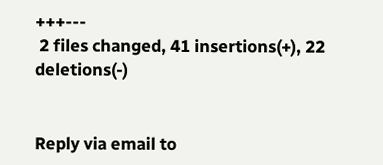+++---
 2 files changed, 41 insertions(+), 22 deletions(-)


Reply via email to